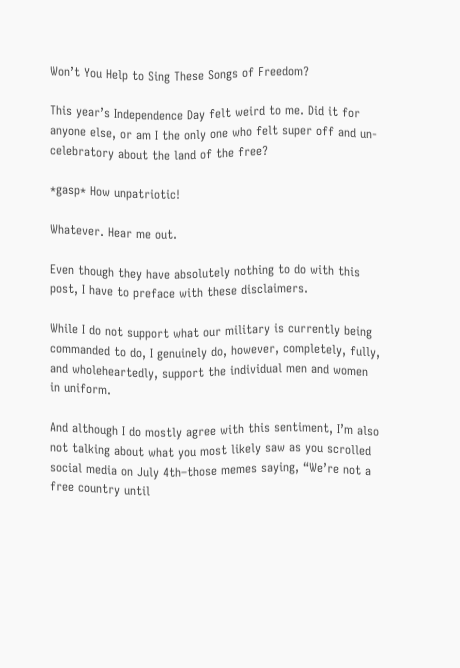Won’t You Help to Sing These Songs of Freedom?

This year’s Independence Day felt weird to me. Did it for anyone else, or am I the only one who felt super off and un-celebratory about the land of the free?

*gasp* How unpatriotic!

Whatever. Hear me out.

Even though they have absolutely nothing to do with this post, I have to preface with these disclaimers.

While I do not support what our military is currently being commanded to do, I genuinely do, however, completely, fully, and wholeheartedly, support the individual men and women in uniform.

And although I do mostly agree with this sentiment, I’m also not talking about what you most likely saw as you scrolled social media on July 4th–those memes saying, “We’re not a free country until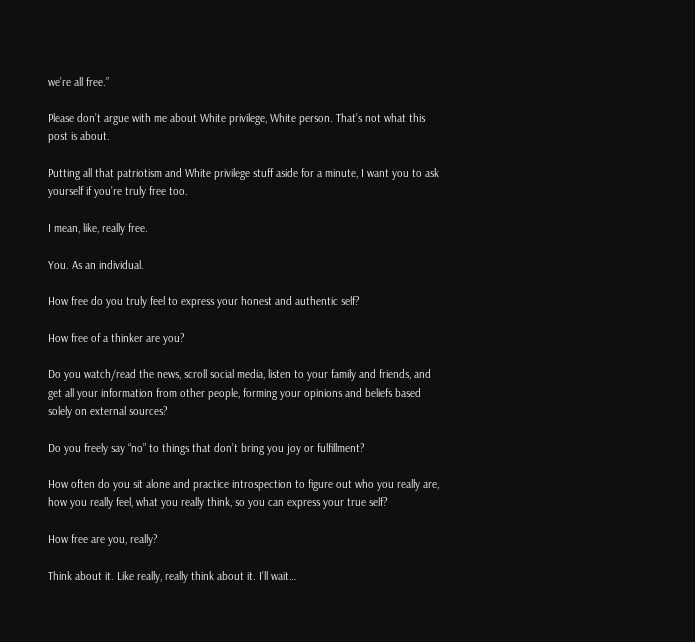we’re all free.”

Please don’t argue with me about White privilege, White person. That’s not what this post is about.

Putting all that patriotism and White privilege stuff aside for a minute, I want you to ask yourself if you’re truly free too.

I mean, like, really free.

You. As an individual.

How free do you truly feel to express your honest and authentic self?

How free of a thinker are you?

Do you watch/read the news, scroll social media, listen to your family and friends, and get all your information from other people, forming your opinions and beliefs based solely on external sources?

Do you freely say “no” to things that don’t bring you joy or fulfillment?

How often do you sit alone and practice introspection to figure out who you really are, how you really feel, what you really think, so you can express your true self?

How free are you, really?

Think about it. Like really, really think about it. I’ll wait…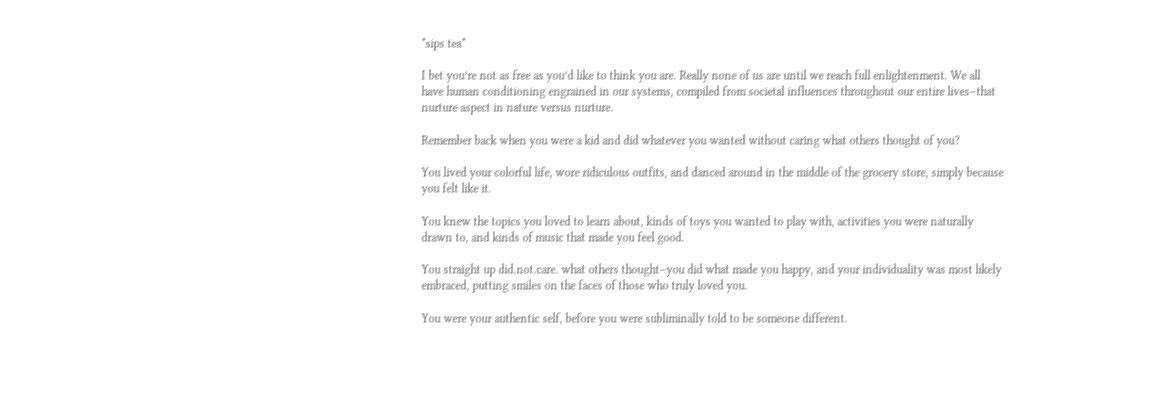*sips tea*

I bet you’re not as free as you’d like to think you are. Really none of us are until we reach full enlightenment. We all have human conditioning engrained in our systems, compiled from societal influences throughout our entire lives–that nurture aspect in nature versus nurture.

Remember back when you were a kid and did whatever you wanted without caring what others thought of you?

You lived your colorful life, wore ridiculous outfits, and danced around in the middle of the grocery store, simply because you felt like it.

You knew the topics you loved to learn about, kinds of toys you wanted to play with, activities you were naturally drawn to, and kinds of music that made you feel good.

You straight up did.not.care. what others thought–you did what made you happy, and your individuality was most likely embraced, putting smiles on the faces of those who truly loved you.

You were your authentic self, before you were subliminally told to be someone different.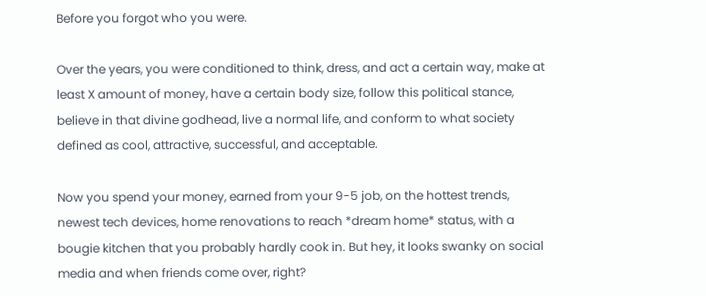Before you forgot who you were.

Over the years, you were conditioned to think, dress, and act a certain way, make at least X amount of money, have a certain body size, follow this political stance, believe in that divine godhead, live a normal life, and conform to what society defined as cool, attractive, successful, and acceptable.

Now you spend your money, earned from your 9-5 job, on the hottest trends, newest tech devices, home renovations to reach *dream home* status, with a bougie kitchen that you probably hardly cook in. But hey, it looks swanky on social media and when friends come over, right?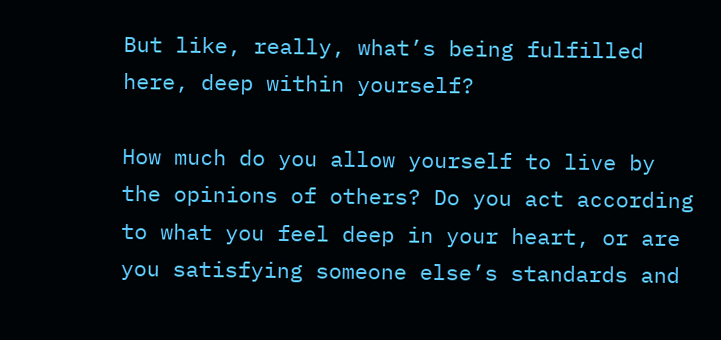But like, really, what’s being fulfilled here, deep within yourself?

How much do you allow yourself to live by the opinions of others? Do you act according to what you feel deep in your heart, or are you satisfying someone else’s standards and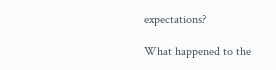expectations?

What happened to the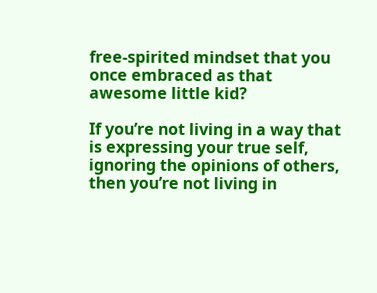free-spirited mindset that you once embraced as that awesome little kid?

If you’re not living in a way that is expressing your true self, ignoring the opinions of others, then you’re not living in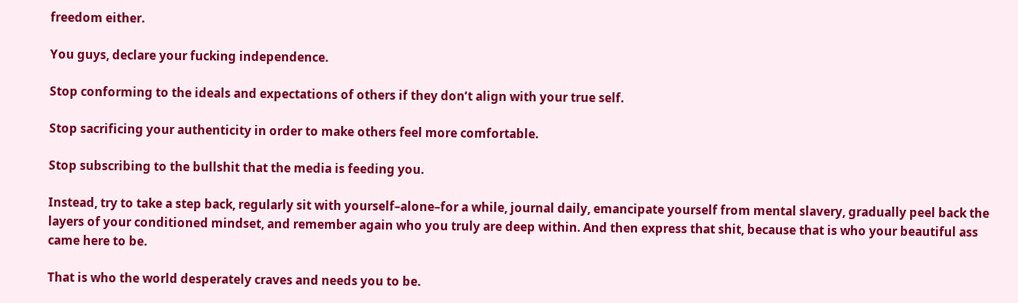freedom either.

You guys, declare your fucking independence.

Stop conforming to the ideals and expectations of others if they don’t align with your true self.

Stop sacrificing your authenticity in order to make others feel more comfortable.

Stop subscribing to the bullshit that the media is feeding you.

Instead, try to take a step back, regularly sit with yourself–alone–for a while, journal daily, emancipate yourself from mental slavery, gradually peel back the layers of your conditioned mindset, and remember again who you truly are deep within. And then express that shit, because that is who your beautiful ass came here to be.

That is who the world desperately craves and needs you to be.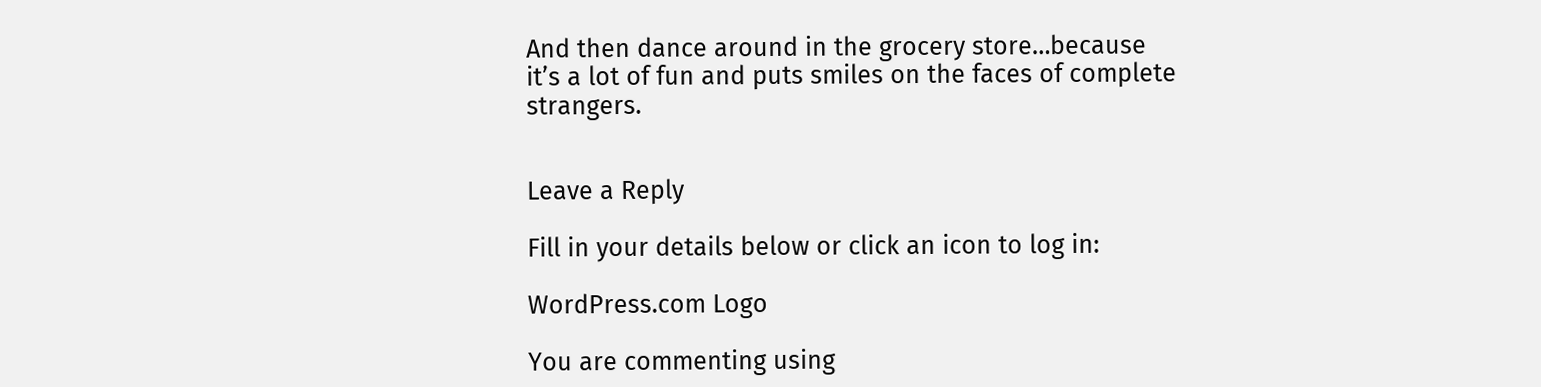And then dance around in the grocery store…because it’s a lot of fun and puts smiles on the faces of complete strangers.


Leave a Reply

Fill in your details below or click an icon to log in:

WordPress.com Logo

You are commenting using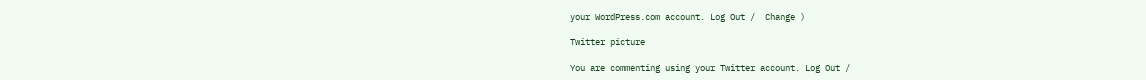your WordPress.com account. Log Out /  Change )

Twitter picture

You are commenting using your Twitter account. Log Out /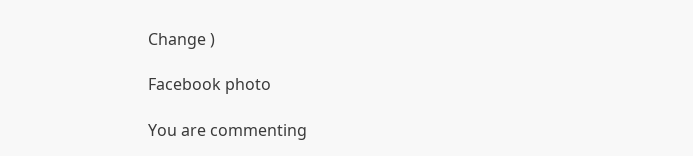Change )

Facebook photo

You are commenting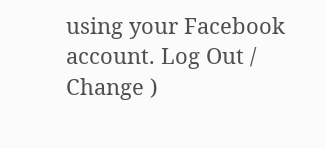using your Facebook account. Log Out /  Change )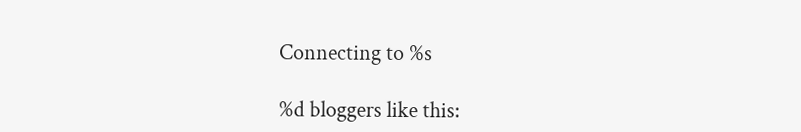Connecting to %s

%d bloggers like this: